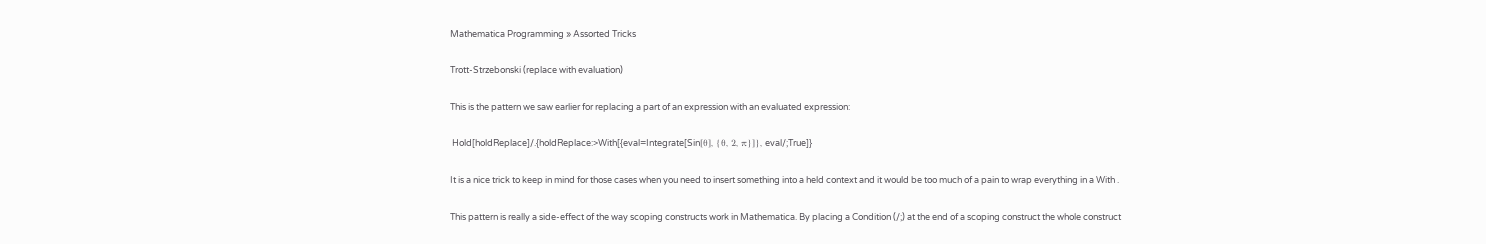Mathematica Programming » Assorted Tricks

Trott-Strzebonski (replace with evaluation)

This is the pattern we saw earlier for replacing a part of an expression with an evaluated expression:

 Hold[holdReplace]/.{holdReplace:>With[{eval=Integrate[Sin[θ], {θ, 2, π}]}, eval/;True]}

It is a nice trick to keep in mind for those cases when you need to insert something into a held context and it would be too much of a pain to wrap everything in a With .

This pattern is really a side-effect of the way scoping constructs work in Mathematica. By placing a Condition (/;) at the end of a scoping construct the whole construct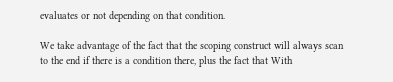evaluates or not depending on that condition.

We take advantage of the fact that the scoping construct will always scan to the end if there is a condition there, plus the fact that With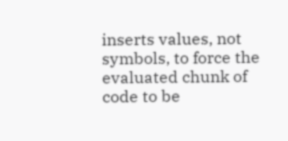inserts values, not symbols, to force the evaluated chunk of code to be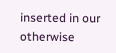inserted in our otherwise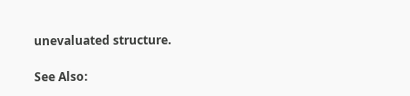unevaluated structure.

See Also: